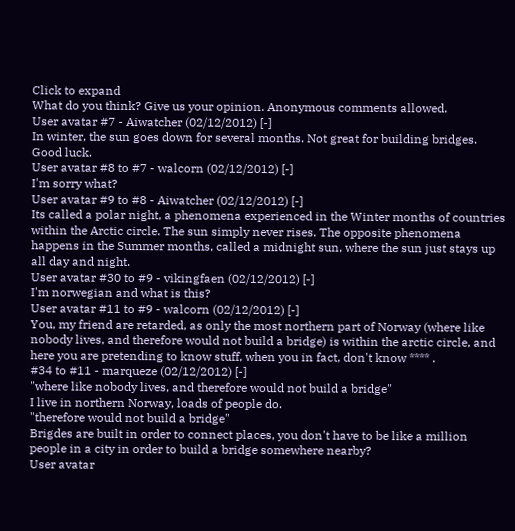Click to expand
What do you think? Give us your opinion. Anonymous comments allowed.
User avatar #7 - Aiwatcher (02/12/2012) [-]
In winter, the sun goes down for several months. Not great for building bridges. Good luck.
User avatar #8 to #7 - walcorn (02/12/2012) [-]
I'm sorry what?
User avatar #9 to #8 - Aiwatcher (02/12/2012) [-]
Its called a polar night, a phenomena experienced in the Winter months of countries within the Arctic circle. The sun simply never rises. The opposite phenomena happens in the Summer months, called a midnight sun, where the sun just stays up all day and night.
User avatar #30 to #9 - vikingfaen (02/12/2012) [-]
I'm norwegian and what is this?
User avatar #11 to #9 - walcorn (02/12/2012) [-]
You, my friend are retarded, as only the most northern part of Norway (where like nobody lives, and therefore would not build a bridge) is within the arctic circle, and here you are pretending to know stuff, when you in fact, don't know **** .
#34 to #11 - marqueze (02/12/2012) [-]
"where like nobody lives, and therefore would not build a bridge"
I live in northern Norway, loads of people do.
"therefore would not build a bridge"
Brigdes are built in order to connect places, you don't have to be like a million people in a city in order to build a bridge somewhere nearby?
User avatar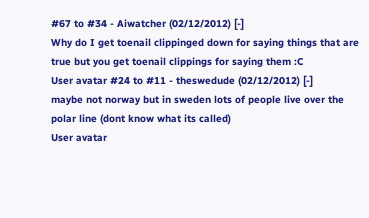#67 to #34 - Aiwatcher (02/12/2012) [-]
Why do I get toenail clippinged down for saying things that are true but you get toenail clippings for saying them :C
User avatar #24 to #11 - theswedude (02/12/2012) [-]
maybe not norway but in sweden lots of people live over the polar line (dont know what its called)
User avatar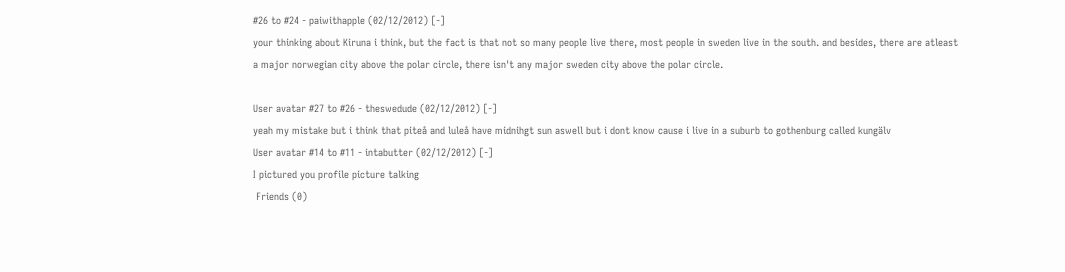#26 to #24 - paiwithapple (02/12/2012) [-]
your thinking about Kiruna i think, but the fact is that not so many people live there, most people in sweden live in the south. and besides, there are atleast a major norwegian city above the polar circle, there isn't any major sweden city above the polar circle.

User avatar #27 to #26 - theswedude (02/12/2012) [-]
yeah my mistake but i think that piteå and luleå have midnihgt sun aswell but i dont know cause i live in a suburb to gothenburg called kungälv
User avatar #14 to #11 - intabutter (02/12/2012) [-]
I pictured you profile picture talking
 Friends (0)